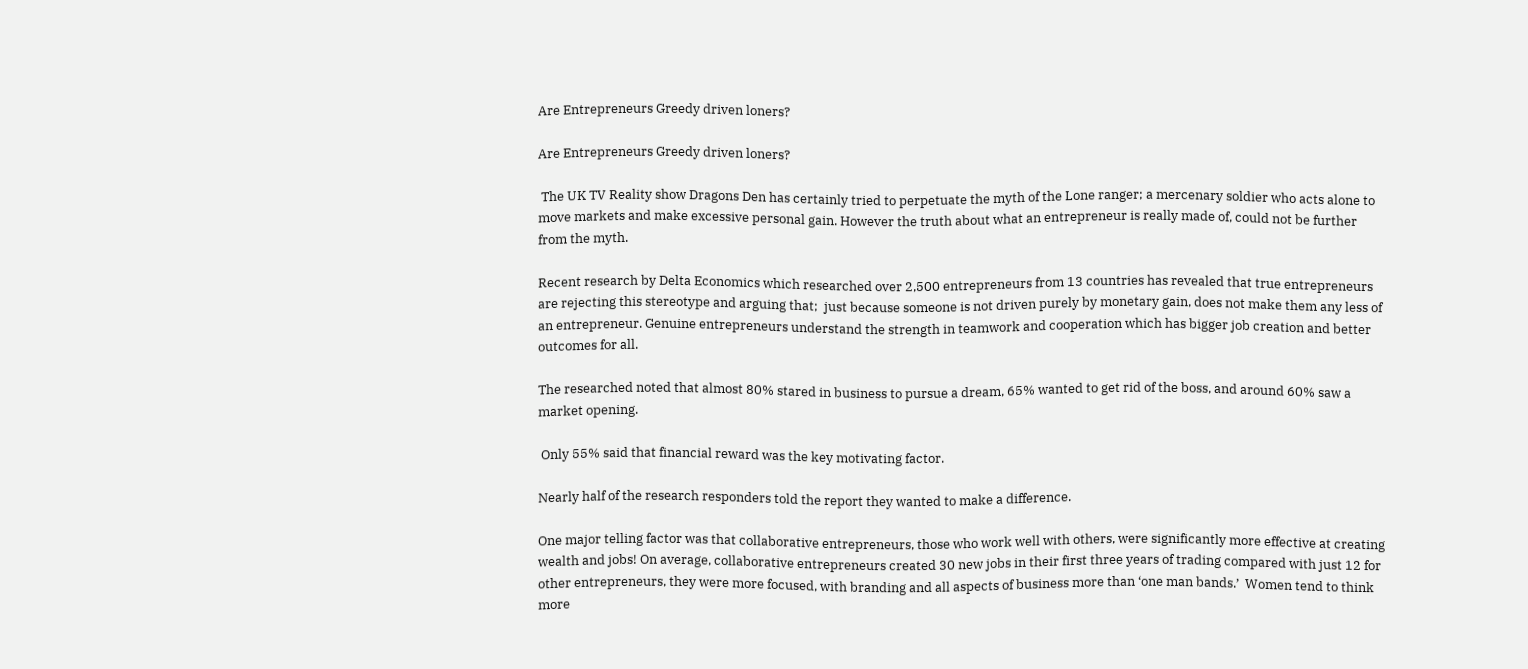Are Entrepreneurs Greedy driven loners?

Are Entrepreneurs Greedy driven loners?

 The UK TV Reality show Dragons Den has certainly tried to perpetuate the myth of the Lone ranger; a mercenary soldier who acts alone to move markets and make excessive personal gain. However the truth about what an entrepreneur is really made of, could not be further from the myth.

Recent research by Delta Economics which researched over 2,500 entrepreneurs from 13 countries has revealed that true entrepreneurs are rejecting this stereotype and arguing that;  just because someone is not driven purely by monetary gain, does not make them any less of an entrepreneur. Genuine entrepreneurs understand the strength in teamwork and cooperation which has bigger job creation and better outcomes for all.

The researched noted that almost 80% stared in business to pursue a dream, 65% wanted to get rid of the boss, and around 60% saw a market opening.

 Only 55% said that financial reward was the key motivating factor.

Nearly half of the research responders told the report they wanted to make a difference.

One major telling factor was that collaborative entrepreneurs, those who work well with others, were significantly more effective at creating wealth and jobs! On average, collaborative entrepreneurs created 30 new jobs in their first three years of trading compared with just 12 for other entrepreneurs, they were more focused, with branding and all aspects of business more than ‘one man bands.’  Women tend to think more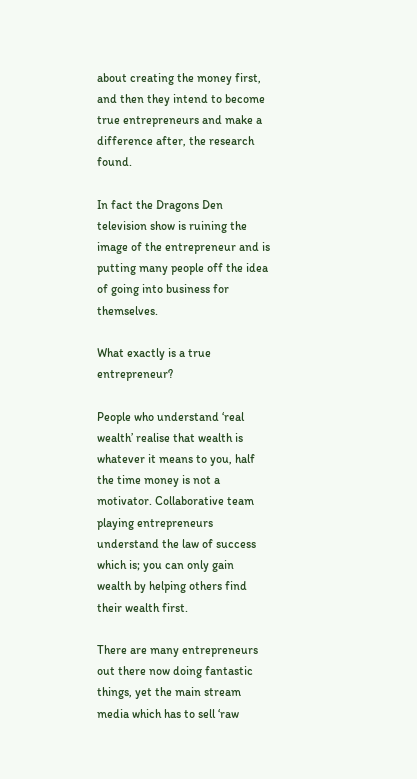about creating the money first, and then they intend to become true entrepreneurs and make a difference after, the research found.

In fact the Dragons Den television show is ruining the image of the entrepreneur and is putting many people off the idea of going into business for themselves.

What exactly is a true entrepreneur?

People who understand ‘real wealth’ realise that wealth is whatever it means to you, half the time money is not a motivator. Collaborative team playing entrepreneurs understand the law of success which is; you can only gain wealth by helping others find their wealth first.

There are many entrepreneurs out there now doing fantastic things, yet the main stream media which has to sell ‘raw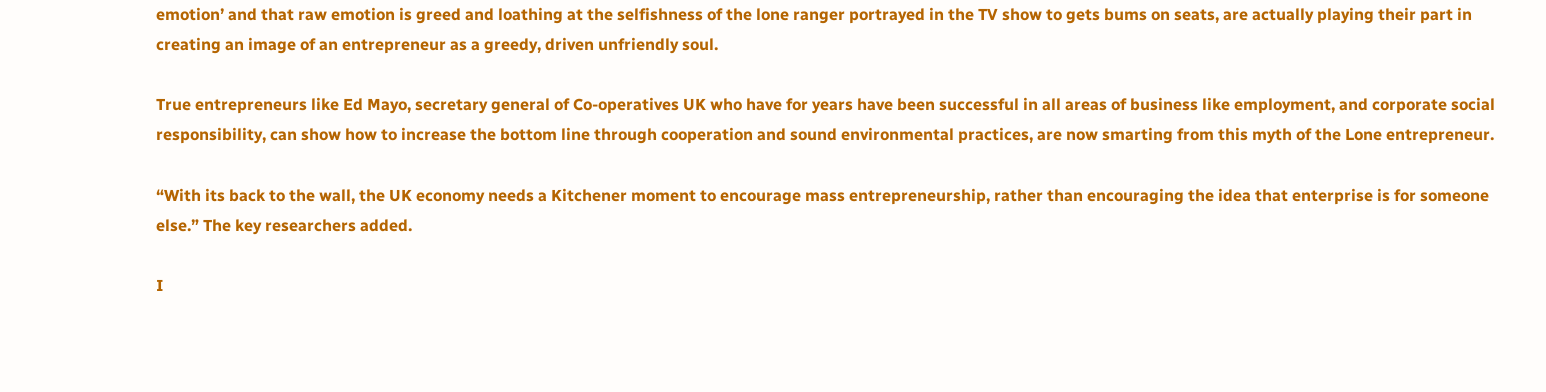emotion’ and that raw emotion is greed and loathing at the selfishness of the lone ranger portrayed in the TV show to gets bums on seats, are actually playing their part in creating an image of an entrepreneur as a greedy, driven unfriendly soul.

True entrepreneurs like Ed Mayo, secretary general of Co-operatives UK who have for years have been successful in all areas of business like employment, and corporate social responsibility, can show how to increase the bottom line through cooperation and sound environmental practices, are now smarting from this myth of the Lone entrepreneur.

“With its back to the wall, the UK economy needs a Kitchener moment to encourage mass entrepreneurship, rather than encouraging the idea that enterprise is for someone else.” The key researchers added.

I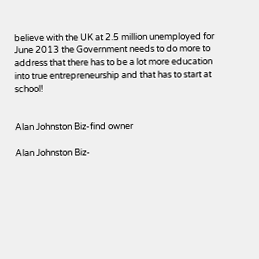believe with the UK at 2.5 million unemployed for June 2013 the Government needs to do more to address that there has to be a lot more education into true entrepreneurship and that has to start at school!


Alan Johnston Biz-find owner

Alan Johnston Biz-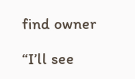find owner

“I’ll see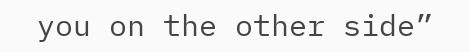you on the other side”